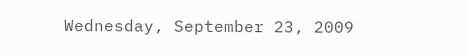Wednesday, September 23, 2009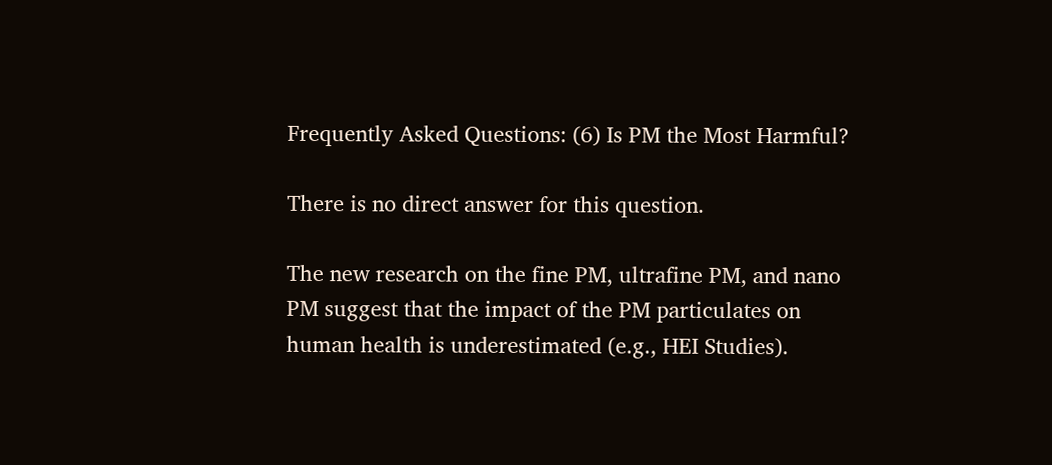Frequently Asked Questions: (6) Is PM the Most Harmful?

There is no direct answer for this question.

The new research on the fine PM, ultrafine PM, and nano PM suggest that the impact of the PM particulates on human health is underestimated (e.g., HEI Studies).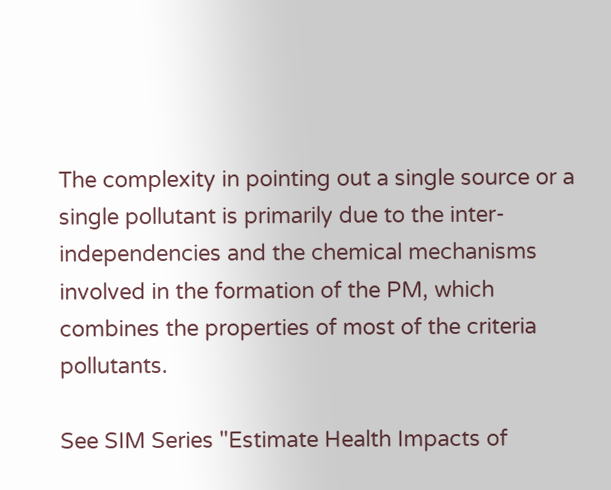The complexity in pointing out a single source or a single pollutant is primarily due to the inter-independencies and the chemical mechanisms involved in the formation of the PM, which combines the properties of most of the criteria pollutants.

See SIM Series "Estimate Health Impacts of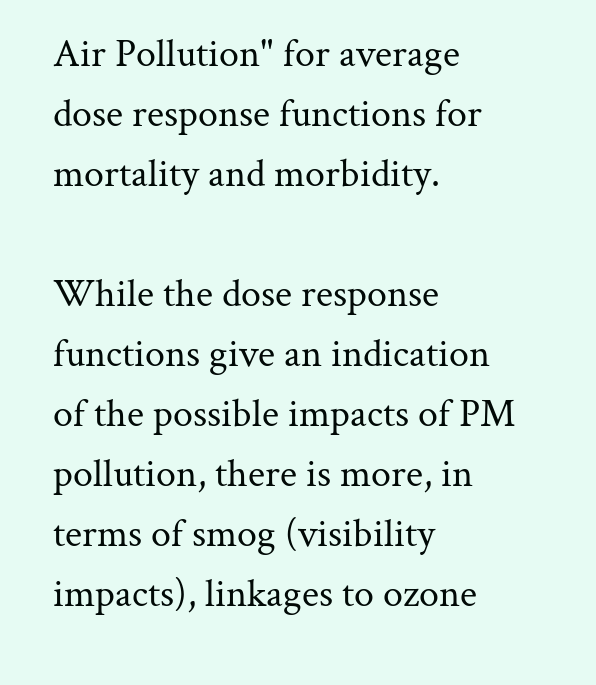Air Pollution" for average dose response functions for mortality and morbidity.

While the dose response functions give an indication of the possible impacts of PM pollution, there is more, in terms of smog (visibility impacts), linkages to ozone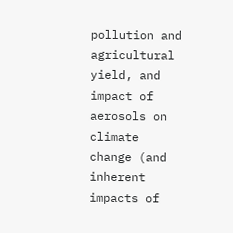pollution and agricultural yield, and impact of aerosols on climate change (and inherent impacts of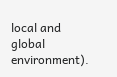local and global environment).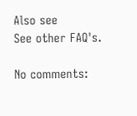Also see
See other FAQ's.

No comments: